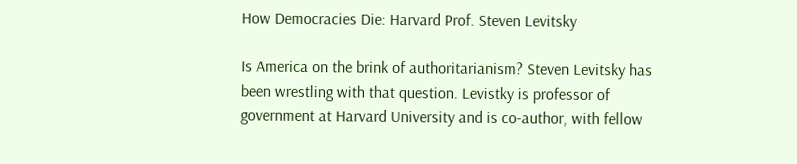How Democracies Die: Harvard Prof. Steven Levitsky

Is America on the brink of authoritarianism? Steven Levitsky has been wrestling with that question. Levistky is professor of government at Harvard University and is co-author, with fellow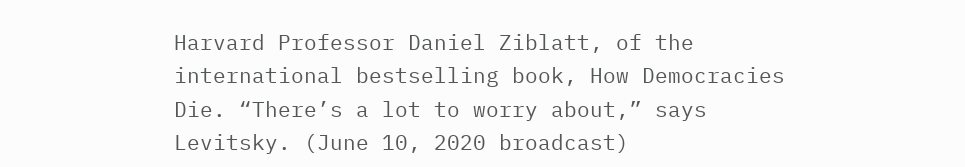Harvard Professor Daniel Ziblatt, of the international bestselling book, How Democracies Die. “There’s a lot to worry about,” says Levitsky. (June 10, 2020 broadcast)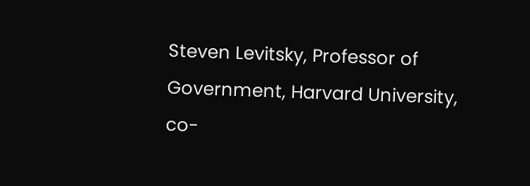Steven Levitsky, Professor of Government, Harvard University, co-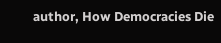author, How Democracies Die